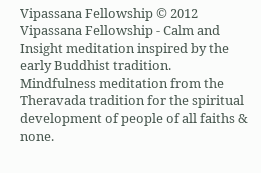Vipassana Fellowship © 2012
Vipassana Fellowship - Calm and Insight meditation inspired by the early Buddhist tradition.
Mindfulness meditation from the Theravada tradition for the spiritual development of people of all faiths & none.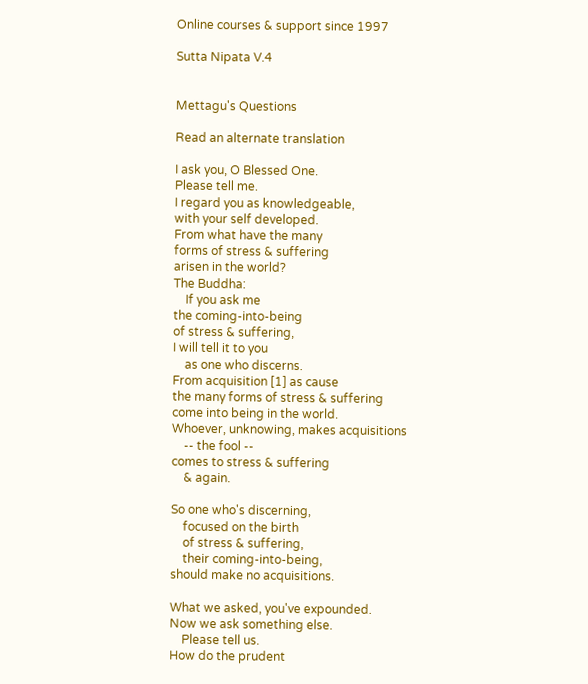Online courses & support since 1997

Sutta Nipata V.4


Mettagu's Questions

Read an alternate translation

I ask you, O Blessed One.
Please tell me.
I regard you as knowledgeable,
with your self developed.
From what have the many
forms of stress & suffering
arisen in the world?
The Buddha:
    If you ask me
the coming-into-being
of stress & suffering,
I will tell it to you
    as one who discerns.
From acquisition [1] as cause
the many forms of stress & suffering
come into being in the world.
Whoever, unknowing, makes acquisitions
    -- the fool --
comes to stress & suffering
    & again.

So one who's discerning,
    focused on the birth
    of stress & suffering,
    their coming-into-being,
should make no acquisitions.

What we asked, you've expounded.
Now we ask something else.
    Please tell us.
How do the prudent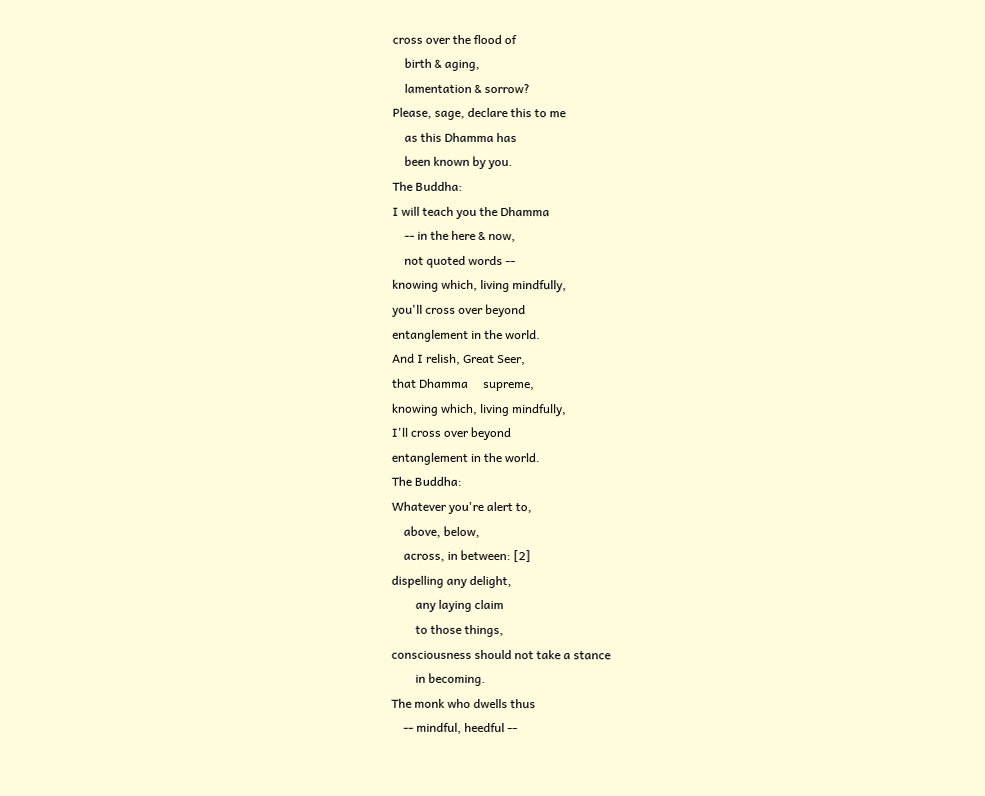cross over the flood of
    birth & aging,
    lamentation & sorrow?
Please, sage, declare this to me
    as this Dhamma has
    been known by you.
The Buddha:
I will teach you the Dhamma
    -- in the here & now,
    not quoted words --
knowing which, living mindfully,
you'll cross over beyond
entanglement in the world.
And I relish, Great Seer,
that Dhamma     supreme,
knowing which, living mindfully,
I'll cross over beyond
entanglement in the world.
The Buddha:
Whatever you're alert to,
    above, below,
    across, in between: [2]
dispelling any delight,
        any laying claim
        to those things,
consciousness should not take a stance
        in becoming.
The monk who dwells thus
    -- mindful, heedful --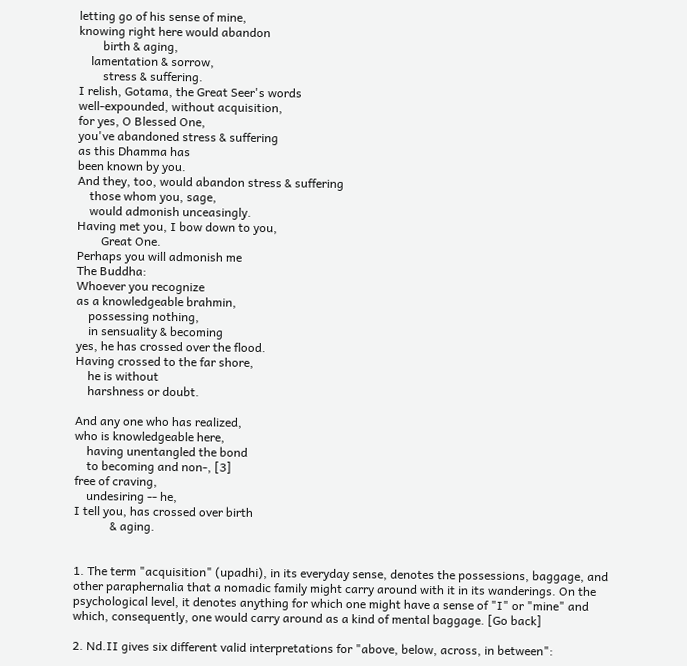letting go of his sense of mine,
knowing right here would abandon
        birth & aging,
    lamentation & sorrow,
        stress & suffering.
I relish, Gotama, the Great Seer's words
well-expounded, without acquisition,
for yes, O Blessed One,
you've abandoned stress & suffering
as this Dhamma has
been known by you.
And they, too, would abandon stress & suffering
    those whom you, sage,
    would admonish unceasingly.
Having met you, I bow down to you,
        Great One.
Perhaps you will admonish me
The Buddha:
Whoever you recognize
as a knowledgeable brahmin,
    possessing nothing,
    in sensuality & becoming
yes, he has crossed over the flood.
Having crossed to the far shore,
    he is without
    harshness or doubt.

And any one who has realized,
who is knowledgeable here,
    having unentangled the bond
    to becoming and non-, [3]
free of craving,
    undesiring -- he,
I tell you, has crossed over birth
            & aging.


1. The term "acquisition" (upadhi), in its everyday sense, denotes the possessions, baggage, and other paraphernalia that a nomadic family might carry around with it in its wanderings. On the psychological level, it denotes anything for which one might have a sense of "I" or "mine" and which, consequently, one would carry around as a kind of mental baggage. [Go back]

2. Nd.II gives six different valid interpretations for "above, below, across, in between":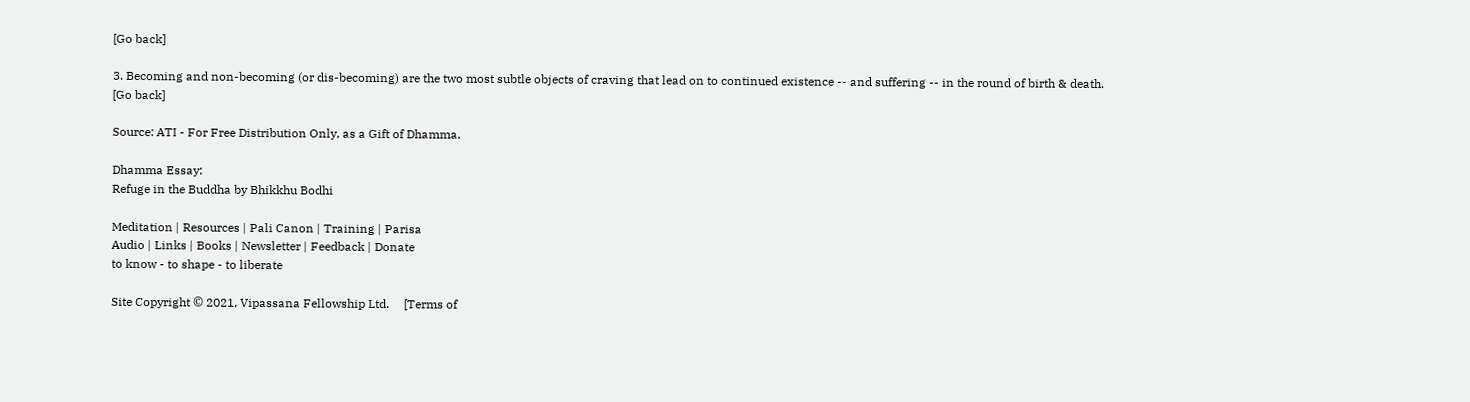[Go back]

3. Becoming and non-becoming (or dis-becoming) are the two most subtle objects of craving that lead on to continued existence -- and suffering -- in the round of birth & death. [Go back]

Source: ATI - For Free Distribution Only, as a Gift of Dhamma.

Dhamma Essay:
Refuge in the Buddha by Bhikkhu Bodhi

Meditation | Resources | Pali Canon | Training | Parisa
Audio | Links | Books | Newsletter | Feedback | Donate
to know - to shape - to liberate

Site Copyright © 2021, Vipassana Fellowship Ltd.     [Terms of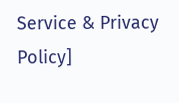Service & Privacy Policy]